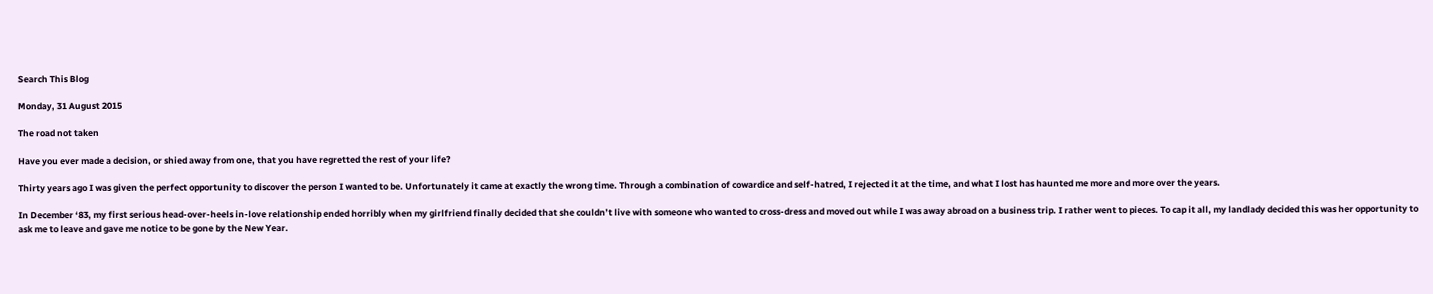Search This Blog

Monday, 31 August 2015

The road not taken

Have you ever made a decision, or shied away from one, that you have regretted the rest of your life?

Thirty years ago I was given the perfect opportunity to discover the person I wanted to be. Unfortunately it came at exactly the wrong time. Through a combination of cowardice and self-hatred, I rejected it at the time, and what I lost has haunted me more and more over the years.

In December ‘83, my first serious head-over-heels in-love relationship ended horribly when my girlfriend finally decided that she couldn’t live with someone who wanted to cross-dress and moved out while I was away abroad on a business trip. I rather went to pieces. To cap it all, my landlady decided this was her opportunity to ask me to leave and gave me notice to be gone by the New Year.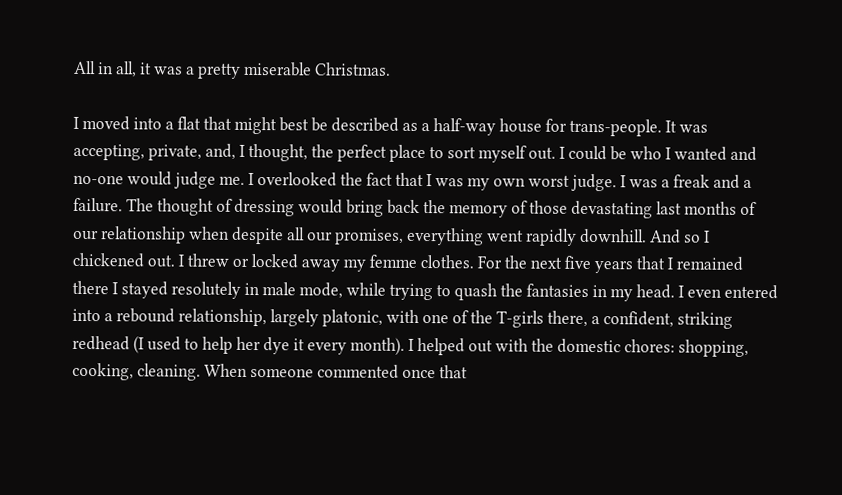All in all, it was a pretty miserable Christmas.

I moved into a flat that might best be described as a half-way house for trans-people. It was accepting, private, and, I thought, the perfect place to sort myself out. I could be who I wanted and no-one would judge me. I overlooked the fact that I was my own worst judge. I was a freak and a failure. The thought of dressing would bring back the memory of those devastating last months of our relationship when despite all our promises, everything went rapidly downhill. And so I chickened out. I threw or locked away my femme clothes. For the next five years that I remained there I stayed resolutely in male mode, while trying to quash the fantasies in my head. I even entered into a rebound relationship, largely platonic, with one of the T-girls there, a confident, striking redhead (I used to help her dye it every month). I helped out with the domestic chores: shopping, cooking, cleaning. When someone commented once that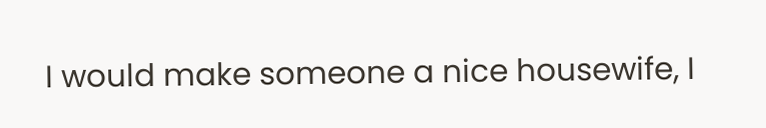I would make someone a nice housewife, I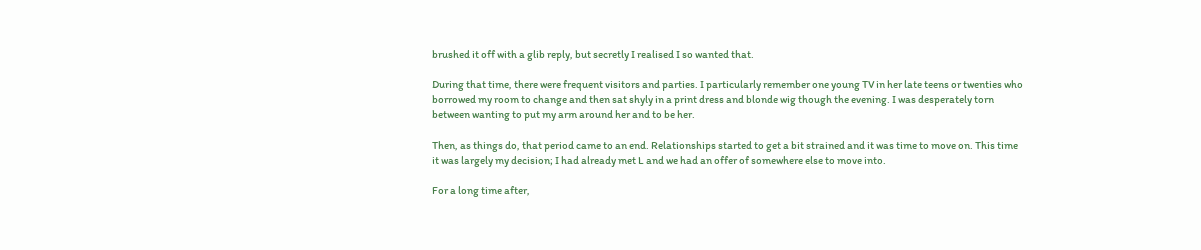brushed it off with a glib reply, but secretly I realised I so wanted that.

During that time, there were frequent visitors and parties. I particularly remember one young TV in her late teens or twenties who borrowed my room to change and then sat shyly in a print dress and blonde wig though the evening. I was desperately torn between wanting to put my arm around her and to be her.

Then, as things do, that period came to an end. Relationships started to get a bit strained and it was time to move on. This time it was largely my decision; I had already met L and we had an offer of somewhere else to move into.

For a long time after,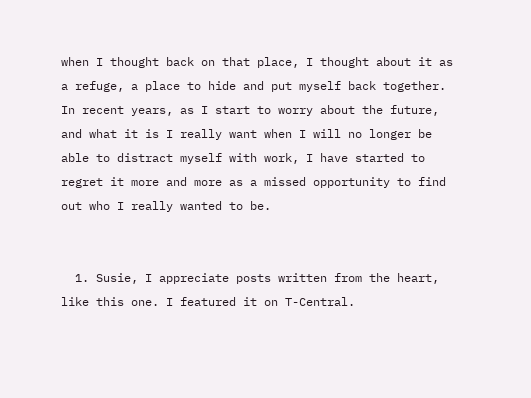when I thought back on that place, I thought about it as a refuge, a place to hide and put myself back together. In recent years, as I start to worry about the future, and what it is I really want when I will no longer be able to distract myself with work, I have started to regret it more and more as a missed opportunity to find out who I really wanted to be.


  1. Susie, I appreciate posts written from the heart, like this one. I featured it on T-Central.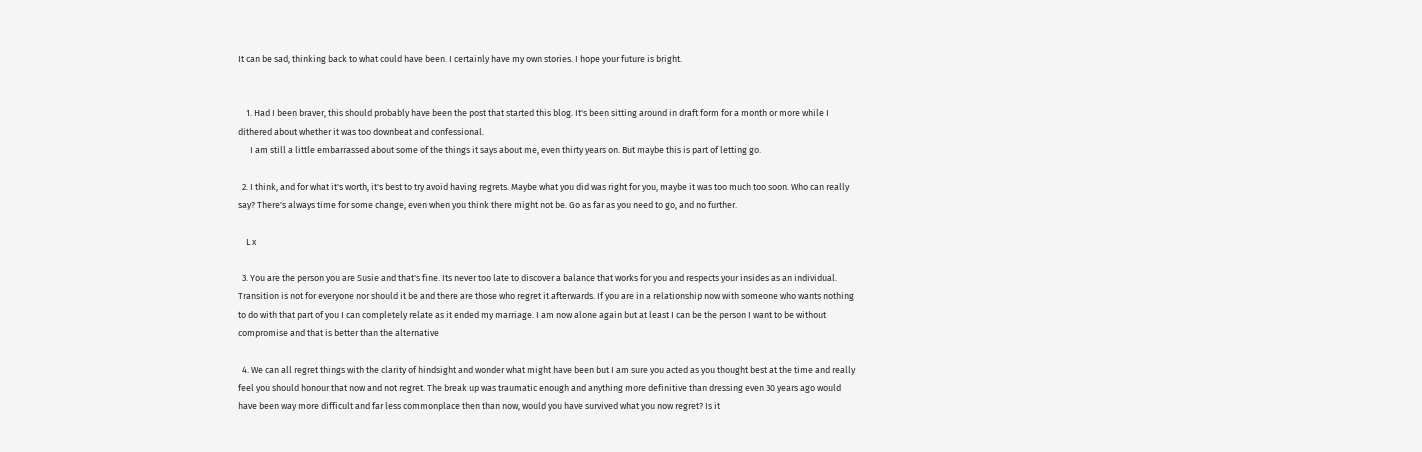It can be sad, thinking back to what could have been. I certainly have my own stories. I hope your future is bright.


    1. Had I been braver, this should probably have been the post that started this blog. It's been sitting around in draft form for a month or more while I dithered about whether it was too downbeat and confessional.
      I am still a little embarrassed about some of the things it says about me, even thirty years on. But maybe this is part of letting go.

  2. I think, and for what it's worth, it's best to try avoid having regrets. Maybe what you did was right for you, maybe it was too much too soon. Who can really say? There's always time for some change, even when you think there might not be. Go as far as you need to go, and no further.

    L x

  3. You are the person you are Susie and that's fine. Its never too late to discover a balance that works for you and respects your insides as an individual. Transition is not for everyone nor should it be and there are those who regret it afterwards. If you are in a relationship now with someone who wants nothing to do with that part of you I can completely relate as it ended my marriage. I am now alone again but at least I can be the person I want to be without compromise and that is better than the alternative

  4. We can all regret things with the clarity of hindsight and wonder what might have been but I am sure you acted as you thought best at the time and really feel you should honour that now and not regret. The break up was traumatic enough and anything more definitive than dressing even 30 years ago would have been way more difficult and far less commonplace then than now, would you have survived what you now regret? Is it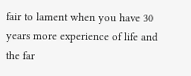fair to lament when you have 30 years more experience of life and the far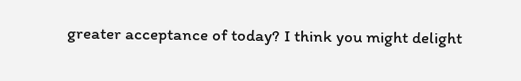greater acceptance of today? I think you might delight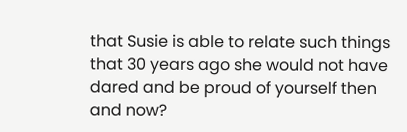that Susie is able to relate such things that 30 years ago she would not have dared and be proud of yourself then and now?